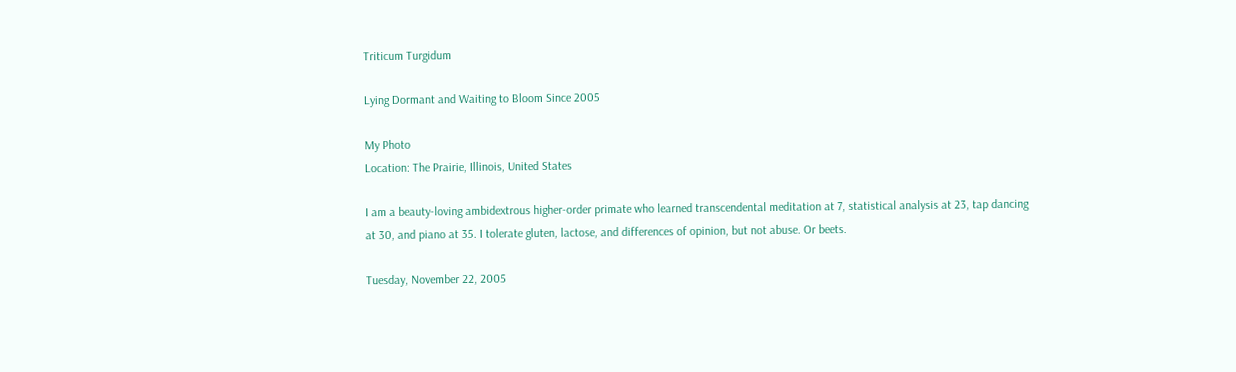Triticum Turgidum

Lying Dormant and Waiting to Bloom Since 2005

My Photo
Location: The Prairie, Illinois, United States

I am a beauty-loving ambidextrous higher-order primate who learned transcendental meditation at 7, statistical analysis at 23, tap dancing at 30, and piano at 35. I tolerate gluten, lactose, and differences of opinion, but not abuse. Or beets.

Tuesday, November 22, 2005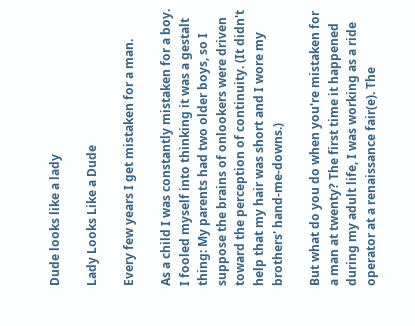Dude looks like a lady

Lady Looks Like a Dude

Every few years I get mistaken for a man.

As a child I was constantly mistaken for a boy. I fooled myself into thinking it was a gestalt thing: My parents had two older boys, so I suppose the brains of onlookers were driven toward the perception of continuity. (It didn't help that my hair was short and I wore my brothers' hand-me-downs.)

But what do you do when you're mistaken for a man at twenty? The first time it happened during my adult life, I was working as a ride operator at a renaissance fair(e). The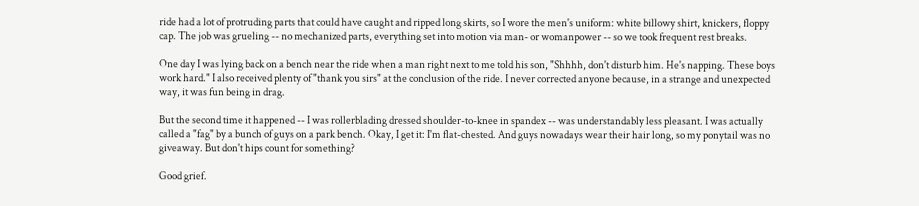ride had a lot of protruding parts that could have caught and ripped long skirts, so I wore the men's uniform: white billowy shirt, knickers, floppy cap. The job was grueling -- no mechanized parts, everything set into motion via man- or womanpower -- so we took frequent rest breaks.

One day I was lying back on a bench near the ride when a man right next to me told his son, "Shhhh, don't disturb him. He's napping. These boys work hard." I also received plenty of "thank you sirs" at the conclusion of the ride. I never corrected anyone because, in a strange and unexpected way, it was fun being in drag.

But the second time it happened -- I was rollerblading dressed shoulder-to-knee in spandex -- was understandably less pleasant. I was actually called a "fag" by a bunch of guys on a park bench. Okay, I get it: I'm flat-chested. And guys nowadays wear their hair long, so my ponytail was no giveaway. But don't hips count for something?

Good grief.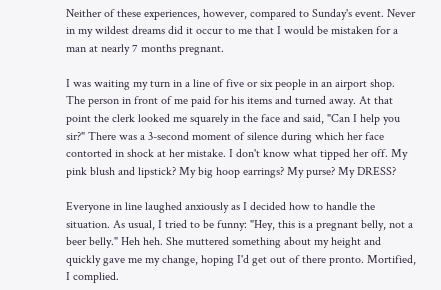Neither of these experiences, however, compared to Sunday's event. Never in my wildest dreams did it occur to me that I would be mistaken for a man at nearly 7 months pregnant.

I was waiting my turn in a line of five or six people in an airport shop. The person in front of me paid for his items and turned away. At that point the clerk looked me squarely in the face and said, "Can I help you sir?" There was a 3-second moment of silence during which her face contorted in shock at her mistake. I don't know what tipped her off. My pink blush and lipstick? My big hoop earrings? My purse? My DRESS?

Everyone in line laughed anxiously as I decided how to handle the situation. As usual, I tried to be funny: "Hey, this is a pregnant belly, not a beer belly." Heh heh. She muttered something about my height and quickly gave me my change, hoping I'd get out of there pronto. Mortified, I complied.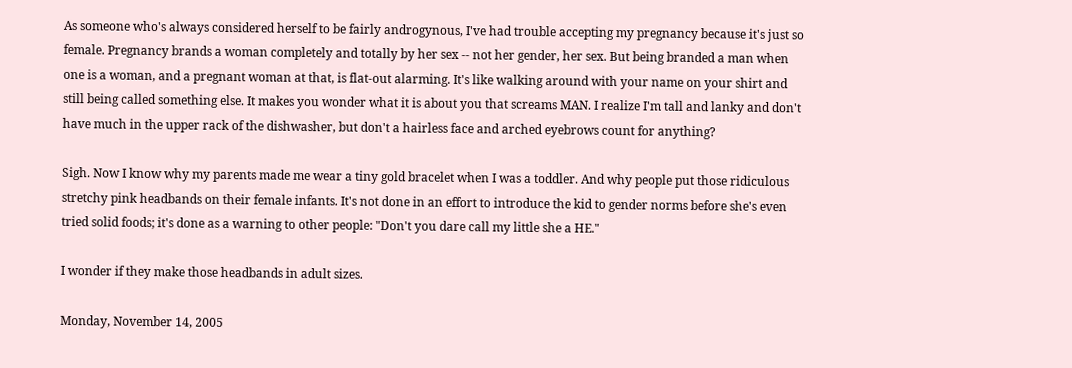As someone who's always considered herself to be fairly androgynous, I've had trouble accepting my pregnancy because it's just so female. Pregnancy brands a woman completely and totally by her sex -- not her gender, her sex. But being branded a man when one is a woman, and a pregnant woman at that, is flat-out alarming. It's like walking around with your name on your shirt and still being called something else. It makes you wonder what it is about you that screams MAN. I realize I'm tall and lanky and don't have much in the upper rack of the dishwasher, but don't a hairless face and arched eyebrows count for anything?

Sigh. Now I know why my parents made me wear a tiny gold bracelet when I was a toddler. And why people put those ridiculous stretchy pink headbands on their female infants. It's not done in an effort to introduce the kid to gender norms before she's even tried solid foods; it's done as a warning to other people: "Don't you dare call my little she a HE."

I wonder if they make those headbands in adult sizes.

Monday, November 14, 2005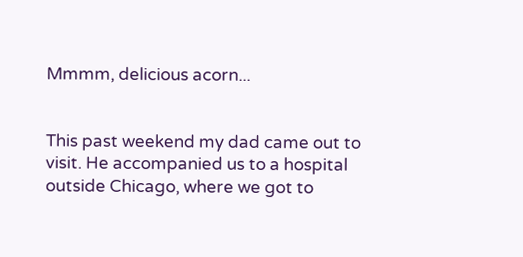Mmmm, delicious acorn...


This past weekend my dad came out to visit. He accompanied us to a hospital outside Chicago, where we got to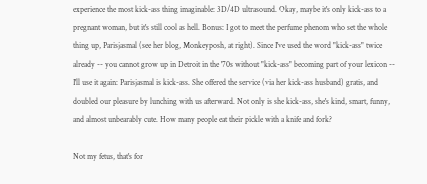experience the most kick-ass thing imaginable: 3D/4D ultrasound. Okay, maybe it's only kick-ass to a pregnant woman, but it's still cool as hell. Bonus: I got to meet the perfume phenom who set the whole thing up, Parisjasmal (see her blog, Monkeyposh, at right). Since I've used the word "kick-ass" twice already -- you cannot grow up in Detroit in the '70s without "kick-ass" becoming part of your lexicon -- I'll use it again: Parisjasmal is kick-ass. She offered the service (via her kick-ass husband) gratis, and doubled our pleasure by lunching with us afterward. Not only is she kick-ass, she's kind, smart, funny, and almost unbearably cute. How many people eat their pickle with a knife and fork?

Not my fetus, that's for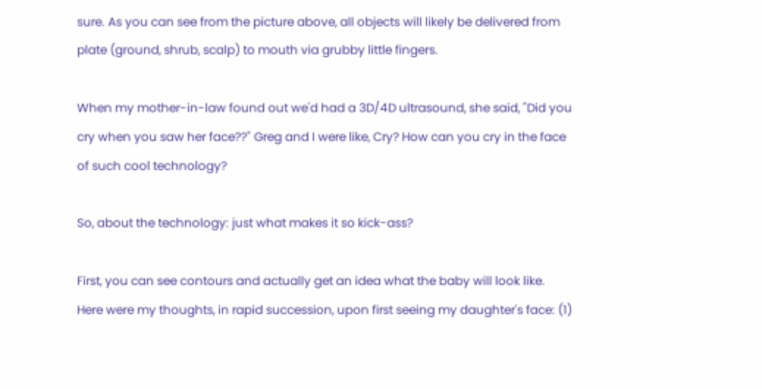sure. As you can see from the picture above, all objects will likely be delivered from plate (ground, shrub, scalp) to mouth via grubby little fingers.

When my mother-in-law found out we'd had a 3D/4D ultrasound, she said, "Did you cry when you saw her face??" Greg and I were like, Cry? How can you cry in the face of such cool technology?

So, about the technology: just what makes it so kick-ass?

First, you can see contours and actually get an idea what the baby will look like. Here were my thoughts, in rapid succession, upon first seeing my daughter's face: (1)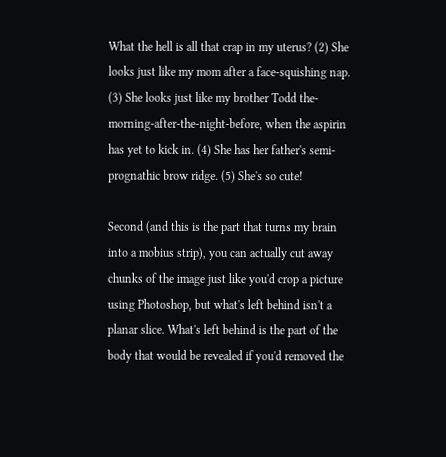What the hell is all that crap in my uterus? (2) She looks just like my mom after a face-squishing nap. (3) She looks just like my brother Todd the-morning-after-the-night-before, when the aspirin has yet to kick in. (4) She has her father's semi-prognathic brow ridge. (5) She's so cute!

Second (and this is the part that turns my brain into a mobius strip), you can actually cut away chunks of the image just like you'd crop a picture using Photoshop, but what's left behind isn't a planar slice. What's left behind is the part of the body that would be revealed if you'd removed the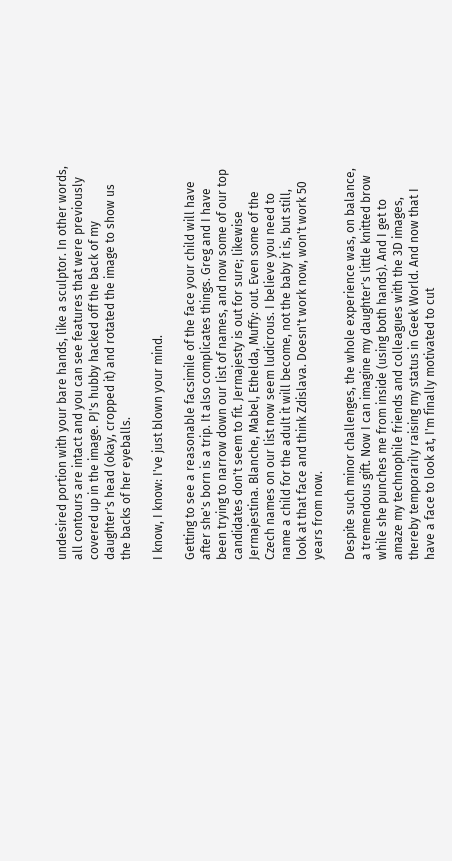undesired portion with your bare hands, like a sculptor. In other words, all contours are intact and you can see features that were previously covered up in the image. PJ's hubby hacked off the back of my daughter's head (okay, cropped it) and rotated the image to show us the backs of her eyeballs.

I know, I know: I've just blown your mind.

Getting to see a reasonable facsimile of the face your child will have after she's born is a trip. It also complicates things. Greg and I have been trying to narrow down our list of names, and now some of our top candidates don't seem to fit. Jermajesty is out for sure; likewise Jermajestina. Blanche, Mabel, Ethelda, Muffy: out. Even some of the Czech names on our list now seem ludicrous. I believe you need to name a child for the adult it will become, not the baby it is, but still, look at that face and think Zdislava. Doesn't work now, won't work 50 years from now.

Despite such minor challenges, the whole experience was, on balance, a tremendous gift. Now I can imagine my daughter's little knitted brow while she punches me from inside (using both hands). And I get to amaze my technophile friends and colleagues with the 3D images, thereby temporarily raising my status in Geek World. And now that I have a face to look at, I'm finally motivated to cut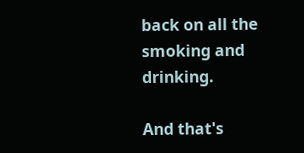back on all the smoking and drinking.

And that's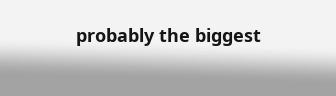probably the biggest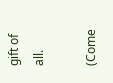gift of all.

(Come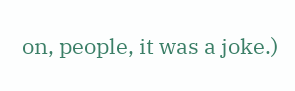on, people, it was a joke.)